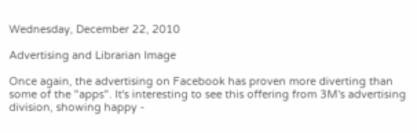Wednesday, December 22, 2010

Advertising and Librarian Image

Once again, the advertising on Facebook has proven more diverting than some of the "apps". It's interesting to see this offering from 3M's advertising division, showing happy -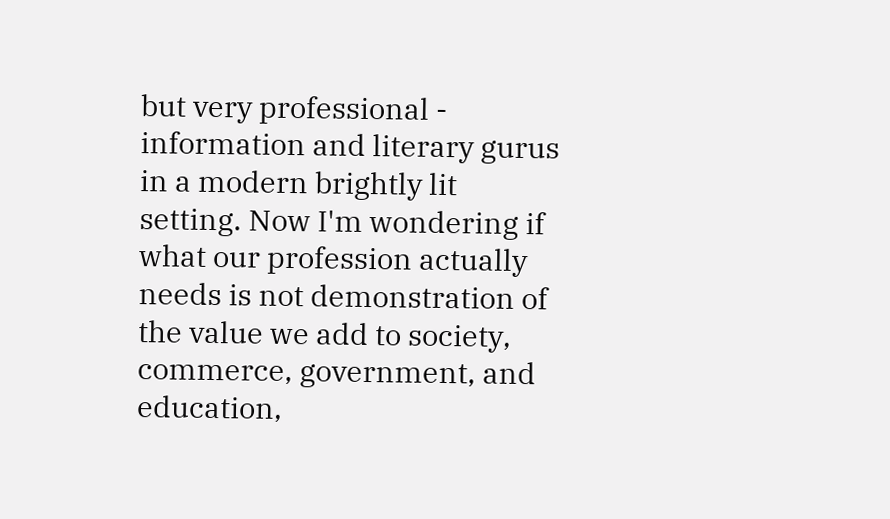but very professional - information and literary gurus in a modern brightly lit setting. Now I'm wondering if what our profession actually needs is not demonstration of the value we add to society, commerce, government, and education,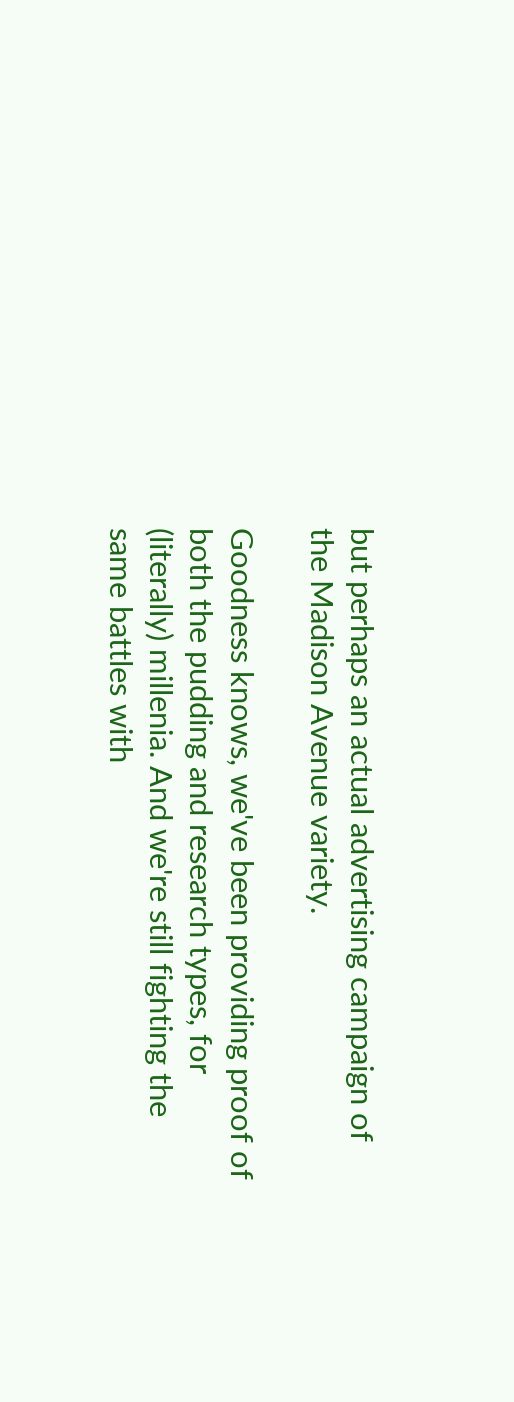but perhaps an actual advertising campaign of the Madison Avenue variety.

Goodness knows, we've been providing proof of both the pudding and research types, for (literally) millenia. And we're still fighting the same battles with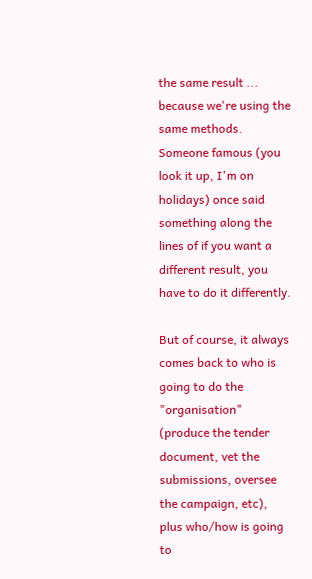the same result ... because we're using the same methods. Someone famous (you look it up, I'm on holidays) once said something along the lines of if you want a different result, you have to do it differently.

But of course, it always comes back to who is going to do the "organisation" (produce the tender document, vet the submissions, oversee the campaign, etc), plus who/how is going to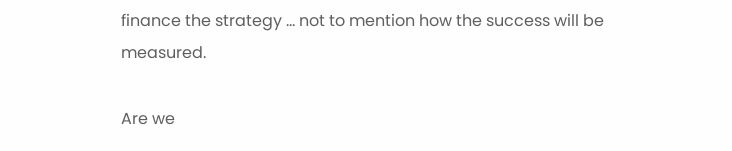finance the strategy ... not to mention how the success will be measured.

Are we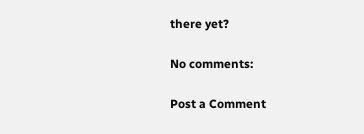there yet?

No comments:

Post a Comment